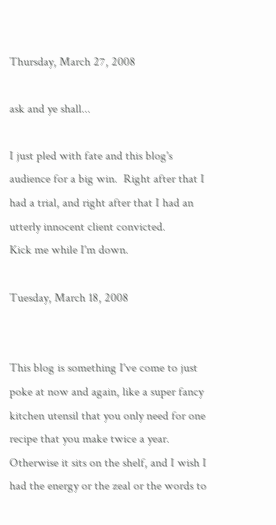Thursday, March 27, 2008

ask and ye shall...

I just pled with fate and this blog's audience for a big win.  Right after that I had a trial, and right after that I had an utterly innocent client convicted.
Kick me while I'm down.

Tuesday, March 18, 2008


This blog is something I've come to just poke at now and again, like a super fancy kitchen utensil that you only need for one recipe that you make twice a year.  Otherwise it sits on the shelf, and I wish I had the energy or the zeal or the words to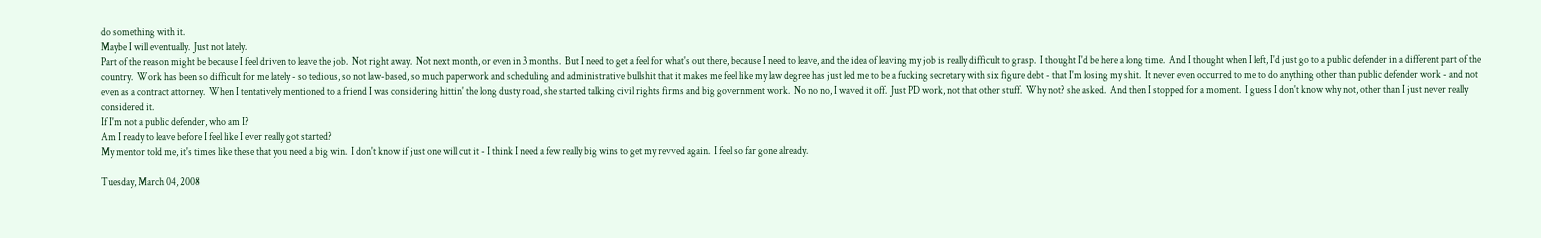do something with it.
Maybe I will eventually.  Just not lately.
Part of the reason might be because I feel driven to leave the job.  Not right away.  Not next month, or even in 3 months.  But I need to get a feel for what's out there, because I need to leave, and the idea of leaving my job is really difficult to grasp.  I thought I'd be here a long time.  And I thought when I left, I'd just go to a public defender in a different part of the country.  Work has been so difficult for me lately - so tedious, so not law-based, so much paperwork and scheduling and administrative bullshit that it makes me feel like my law degree has just led me to be a fucking secretary with six figure debt - that I'm losing my shit.  It never even occurred to me to do anything other than public defender work - and not even as a contract attorney.  When I tentatively mentioned to a friend I was considering hittin' the long dusty road, she started talking civil rights firms and big government work.  No no no, I waved it off.  Just PD work, not that other stuff.  Why not? she asked.  And then I stopped for a moment.  I guess I don't know why not, other than I just never really considered it.
If I'm not a public defender, who am I?
Am I ready to leave before I feel like I ever really got started?
My mentor told me, it's times like these that you need a big win.  I don't know if just one will cut it - I think I need a few really big wins to get my revved again.  I feel so far gone already.

Tuesday, March 04, 2008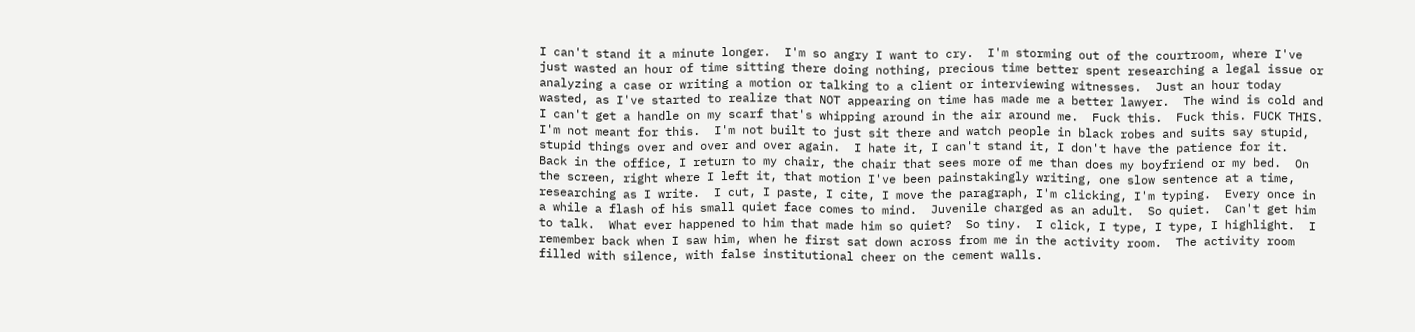I can't stand it a minute longer.  I'm so angry I want to cry.  I'm storming out of the courtroom, where I've just wasted an hour of time sitting there doing nothing, precious time better spent researching a legal issue or analyzing a case or writing a motion or talking to a client or interviewing witnesses.  Just an hour today wasted, as I've started to realize that NOT appearing on time has made me a better lawyer.  The wind is cold and I can't get a handle on my scarf that's whipping around in the air around me.  Fuck this.  Fuck this. FUCK THIS.  I'm not meant for this.  I'm not built to just sit there and watch people in black robes and suits say stupid, stupid things over and over and over again.  I hate it, I can't stand it, I don't have the patience for it.
Back in the office, I return to my chair, the chair that sees more of me than does my boyfriend or my bed.  On the screen, right where I left it, that motion I've been painstakingly writing, one slow sentence at a time, researching as I write.  I cut, I paste, I cite, I move the paragraph, I'm clicking, I'm typing.  Every once in a while a flash of his small quiet face comes to mind.  Juvenile charged as an adult.  So quiet.  Can't get him to talk.  What ever happened to him that made him so quiet?  So tiny.  I click, I type, I type, I highlight.  I remember back when I saw him, when he first sat down across from me in the activity room.  The activity room filled with silence, with false institutional cheer on the cement walls.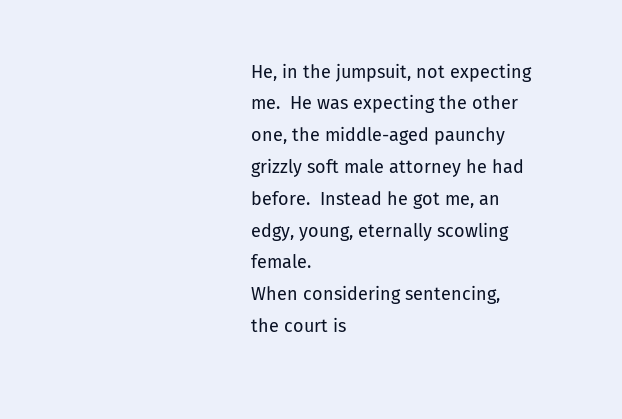He, in the jumpsuit, not expecting me.  He was expecting the other one, the middle-aged paunchy grizzly soft male attorney he had before.  Instead he got me, an edgy, young, eternally scowling female.
When considering sentencing, the court is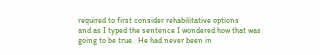required to first consider rehabilitative options
and as I typed the sentence I wondered how that was going to be true.  He had never been in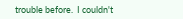trouble before.  I couldn't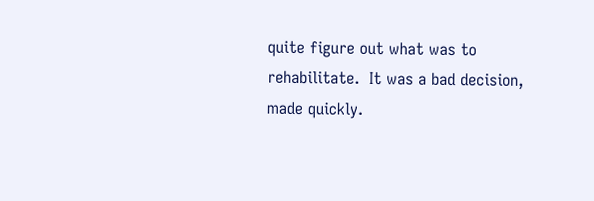quite figure out what was to rehabilitate.  It was a bad decision, made quickly.